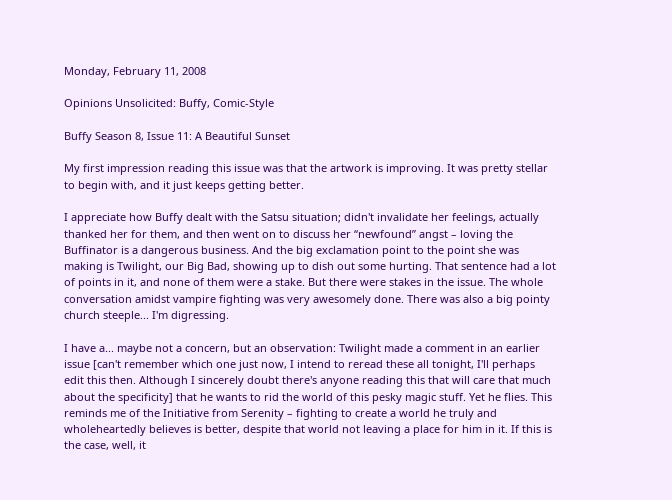Monday, February 11, 2008

Opinions Unsolicited: Buffy, Comic-Style

Buffy Season 8, Issue 11: A Beautiful Sunset

My first impression reading this issue was that the artwork is improving. It was pretty stellar to begin with, and it just keeps getting better.

I appreciate how Buffy dealt with the Satsu situation; didn't invalidate her feelings, actually thanked her for them, and then went on to discuss her “newfound” angst – loving the Buffinator is a dangerous business. And the big exclamation point to the point she was making is Twilight, our Big Bad, showing up to dish out some hurting. That sentence had a lot of points in it, and none of them were a stake. But there were stakes in the issue. The whole conversation amidst vampire fighting was very awesomely done. There was also a big pointy church steeple... I'm digressing.

I have a... maybe not a concern, but an observation: Twilight made a comment in an earlier issue [can't remember which one just now, I intend to reread these all tonight, I'll perhaps edit this then. Although I sincerely doubt there's anyone reading this that will care that much about the specificity] that he wants to rid the world of this pesky magic stuff. Yet he flies. This reminds me of the Initiative from Serenity – fighting to create a world he truly and wholeheartedly believes is better, despite that world not leaving a place for him in it. If this is the case, well, it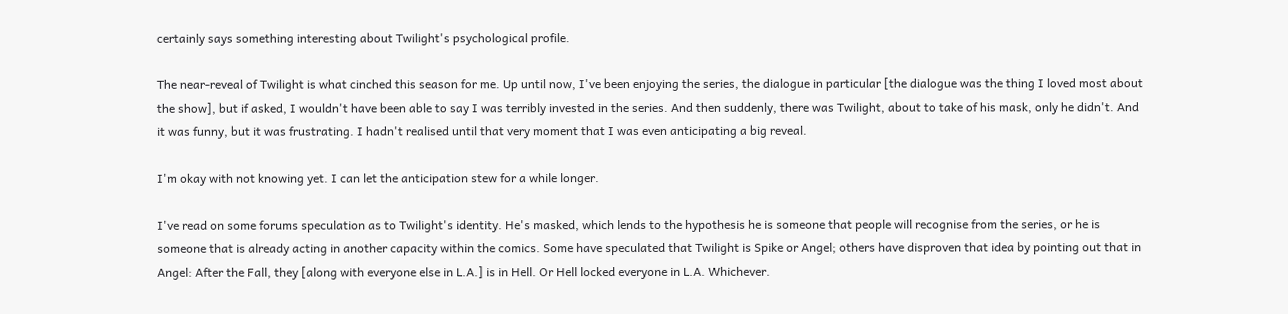certainly says something interesting about Twilight's psychological profile.

The near-reveal of Twilight is what cinched this season for me. Up until now, I've been enjoying the series, the dialogue in particular [the dialogue was the thing I loved most about the show], but if asked, I wouldn't have been able to say I was terribly invested in the series. And then suddenly, there was Twilight, about to take of his mask, only he didn't. And it was funny, but it was frustrating. I hadn't realised until that very moment that I was even anticipating a big reveal.

I'm okay with not knowing yet. I can let the anticipation stew for a while longer.

I've read on some forums speculation as to Twilight's identity. He's masked, which lends to the hypothesis he is someone that people will recognise from the series, or he is someone that is already acting in another capacity within the comics. Some have speculated that Twilight is Spike or Angel; others have disproven that idea by pointing out that in Angel: After the Fall, they [along with everyone else in L.A.] is in Hell. Or Hell locked everyone in L.A. Whichever.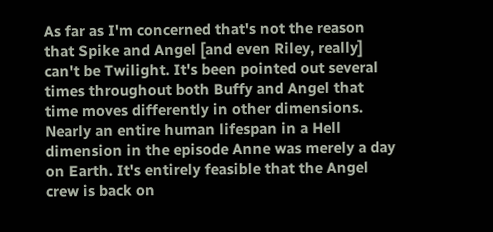As far as I'm concerned that's not the reason that Spike and Angel [and even Riley, really] can't be Twilight. It's been pointed out several times throughout both Buffy and Angel that time moves differently in other dimensions. Nearly an entire human lifespan in a Hell dimension in the episode Anne was merely a day on Earth. It's entirely feasible that the Angel crew is back on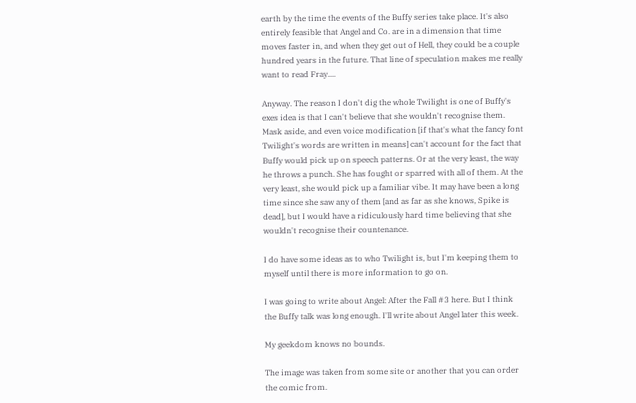earth by the time the events of the Buffy series take place. It's also entirely feasible that Angel and Co. are in a dimension that time moves faster in, and when they get out of Hell, they could be a couple hundred years in the future. That line of speculation makes me really want to read Fray....

Anyway. The reason I don't dig the whole Twilight is one of Buffy's exes idea is that I can't believe that she wouldn't recognise them. Mask aside, and even voice modification [if that's what the fancy font Twilight's words are written in means] can't account for the fact that Buffy would pick up on speech patterns. Or at the very least, the way he throws a punch. She has fought or sparred with all of them. At the very least, she would pick up a familiar vibe. It may have been a long time since she saw any of them [and as far as she knows, Spike is dead], but I would have a ridiculously hard time believing that she wouldn't recognise their countenance.

I do have some ideas as to who Twilight is, but I'm keeping them to myself until there is more information to go on.

I was going to write about Angel: After the Fall #3 here. But I think the Buffy talk was long enough. I'll write about Angel later this week.

My geekdom knows no bounds.

The image was taken from some site or another that you can order the comic from.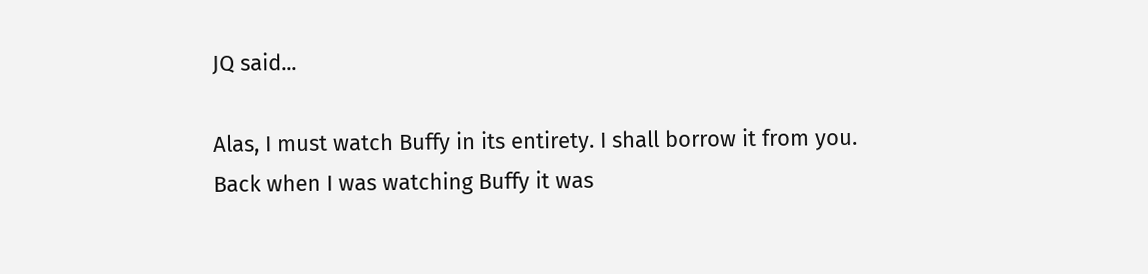JQ said...

Alas, I must watch Buffy in its entirety. I shall borrow it from you. Back when I was watching Buffy it was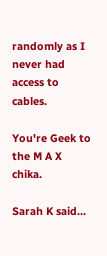randomly as I never had access to cables.

You're Geek to the M A X chika.

Sarah K said...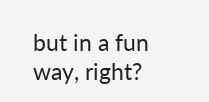but in a fun way, right?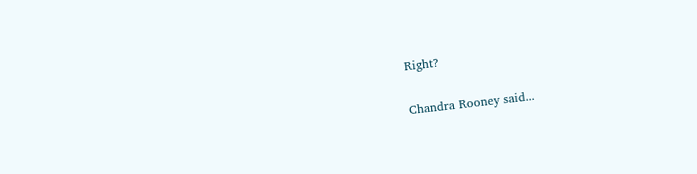Right?

Chandra Rooney said...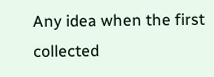Any idea when the first collected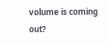volume is coming out?